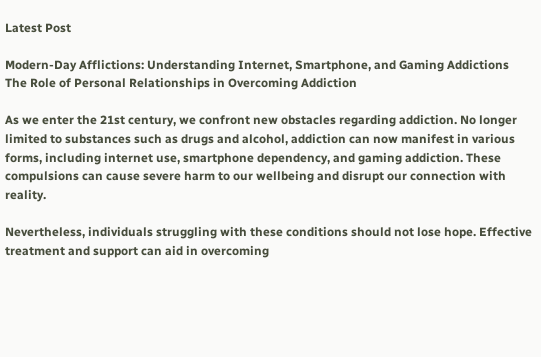Latest Post

Modern-Day Afflictions: Understanding Internet, Smartphone, and Gaming Addictions The Role of Personal Relationships in Overcoming Addiction

As we enter the 21st century, we confront new obstacles regarding addiction. No longer limited to substances such as drugs and alcohol, addiction can now manifest in various forms, including internet use, smartphone dependency, and gaming addiction. These compulsions can cause severe harm to our wellbeing and disrupt our connection with reality.

Nevertheless, individuals struggling with these conditions should not lose hope. Effective treatment and support can aid in overcoming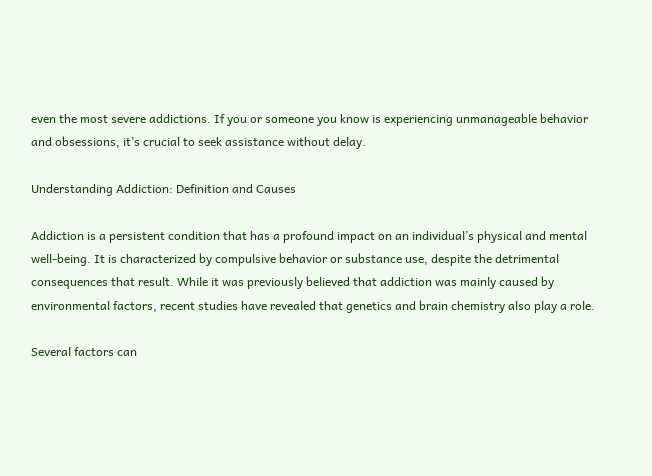even the most severe addictions. If you or someone you know is experiencing unmanageable behavior and obsessions, it’s crucial to seek assistance without delay.

Understanding Addiction: Definition and Causes

Addiction is a persistent condition that has a profound impact on an individual’s physical and mental well-being. It is characterized by compulsive behavior or substance use, despite the detrimental consequences that result. While it was previously believed that addiction was mainly caused by environmental factors, recent studies have revealed that genetics and brain chemistry also play a role.

Several factors can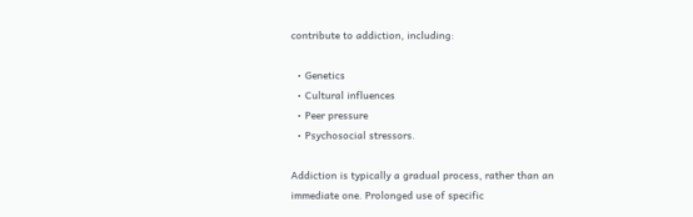contribute to addiction, including:

  • Genetics
  • Cultural influences
  • Peer pressure
  • Psychosocial stressors.

Addiction is typically a gradual process, rather than an immediate one. Prolonged use of specific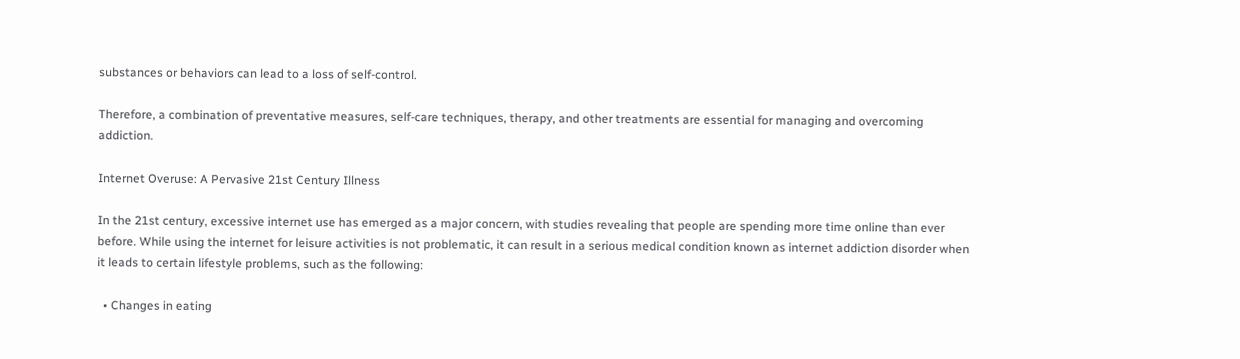substances or behaviors can lead to a loss of self-control.

Therefore, a combination of preventative measures, self-care techniques, therapy, and other treatments are essential for managing and overcoming addiction.

Internet Overuse: A Pervasive 21st Century Illness

In the 21st century, excessive internet use has emerged as a major concern, with studies revealing that people are spending more time online than ever before. While using the internet for leisure activities is not problematic, it can result in a serious medical condition known as internet addiction disorder when it leads to certain lifestyle problems, such as the following:

  • Changes in eating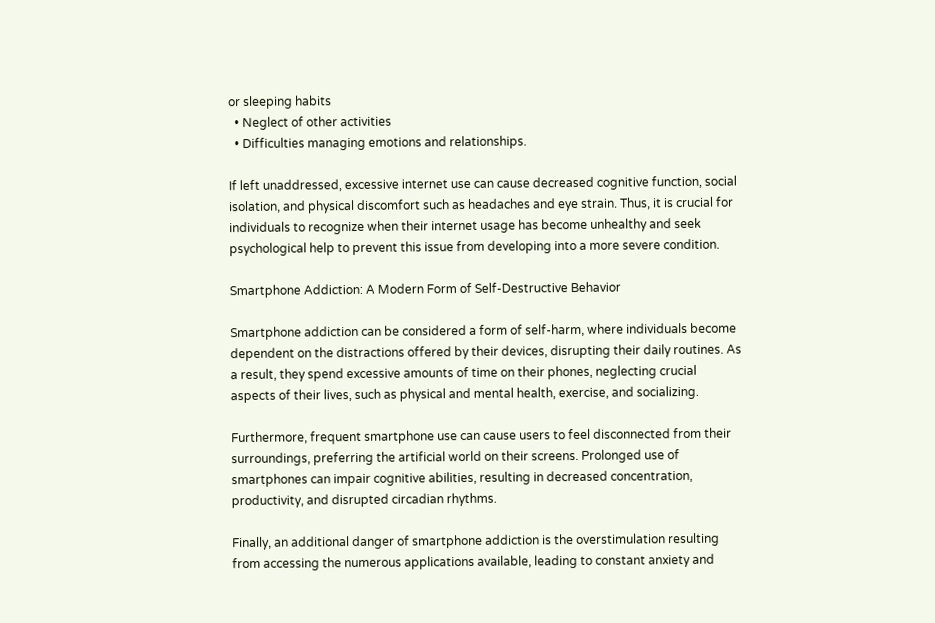or sleeping habits
  • Neglect of other activities
  • Difficulties managing emotions and relationships.

If left unaddressed, excessive internet use can cause decreased cognitive function, social isolation, and physical discomfort such as headaches and eye strain. Thus, it is crucial for individuals to recognize when their internet usage has become unhealthy and seek psychological help to prevent this issue from developing into a more severe condition.

Smartphone Addiction: A Modern Form of Self-Destructive Behavior

Smartphone addiction can be considered a form of self-harm, where individuals become dependent on the distractions offered by their devices, disrupting their daily routines. As a result, they spend excessive amounts of time on their phones, neglecting crucial aspects of their lives, such as physical and mental health, exercise, and socializing.

Furthermore, frequent smartphone use can cause users to feel disconnected from their surroundings, preferring the artificial world on their screens. Prolonged use of smartphones can impair cognitive abilities, resulting in decreased concentration, productivity, and disrupted circadian rhythms.

Finally, an additional danger of smartphone addiction is the overstimulation resulting from accessing the numerous applications available, leading to constant anxiety and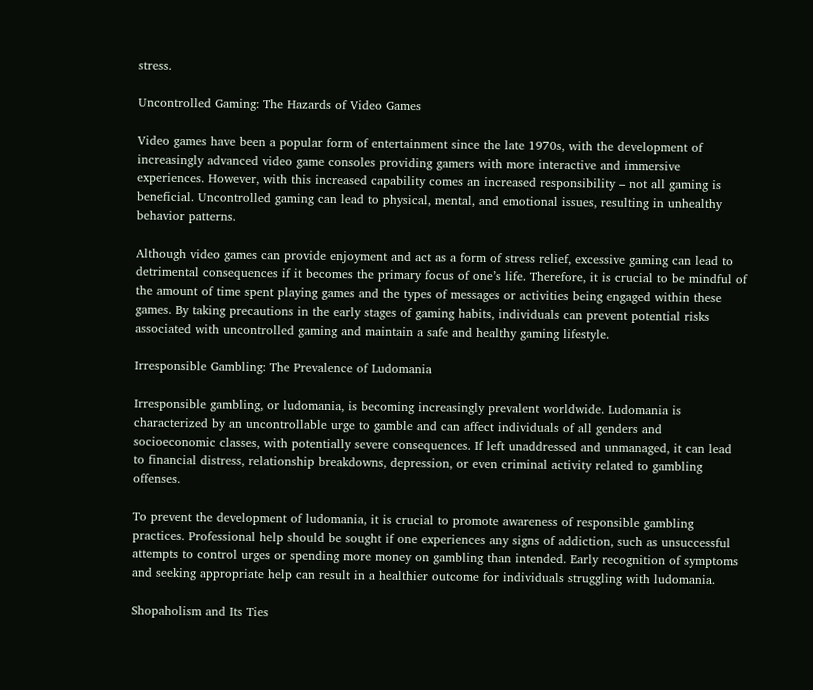stress.

Uncontrolled Gaming: The Hazards of Video Games

Video games have been a popular form of entertainment since the late 1970s, with the development of increasingly advanced video game consoles providing gamers with more interactive and immersive experiences. However, with this increased capability comes an increased responsibility – not all gaming is beneficial. Uncontrolled gaming can lead to physical, mental, and emotional issues, resulting in unhealthy behavior patterns.

Although video games can provide enjoyment and act as a form of stress relief, excessive gaming can lead to detrimental consequences if it becomes the primary focus of one’s life. Therefore, it is crucial to be mindful of the amount of time spent playing games and the types of messages or activities being engaged within these games. By taking precautions in the early stages of gaming habits, individuals can prevent potential risks associated with uncontrolled gaming and maintain a safe and healthy gaming lifestyle.

Irresponsible Gambling: The Prevalence of Ludomania

Irresponsible gambling, or ludomania, is becoming increasingly prevalent worldwide. Ludomania is characterized by an uncontrollable urge to gamble and can affect individuals of all genders and socioeconomic classes, with potentially severe consequences. If left unaddressed and unmanaged, it can lead to financial distress, relationship breakdowns, depression, or even criminal activity related to gambling offenses.

To prevent the development of ludomania, it is crucial to promote awareness of responsible gambling practices. Professional help should be sought if one experiences any signs of addiction, such as unsuccessful attempts to control urges or spending more money on gambling than intended. Early recognition of symptoms and seeking appropriate help can result in a healthier outcome for individuals struggling with ludomania.

Shopaholism and Its Ties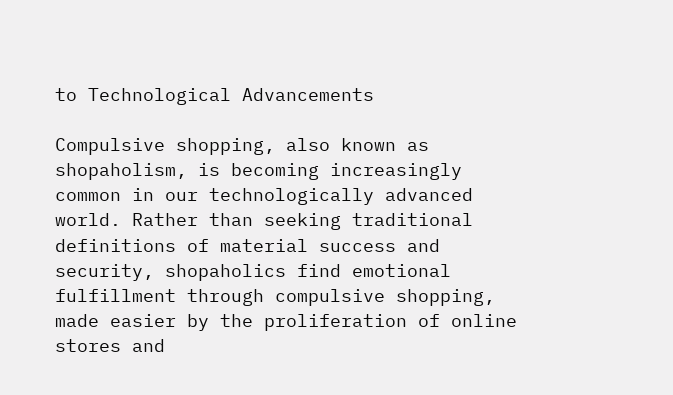to Technological Advancements

Compulsive shopping, also known as shopaholism, is becoming increasingly common in our technologically advanced world. Rather than seeking traditional definitions of material success and security, shopaholics find emotional fulfillment through compulsive shopping, made easier by the proliferation of online stores and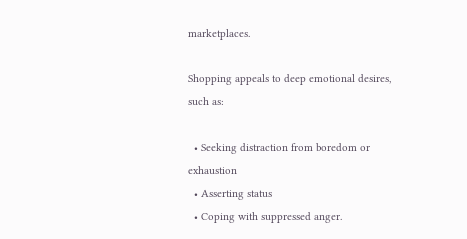marketplaces.

Shopping appeals to deep emotional desires, such as:

  • Seeking distraction from boredom or exhaustion
  • Asserting status
  • Coping with suppressed anger.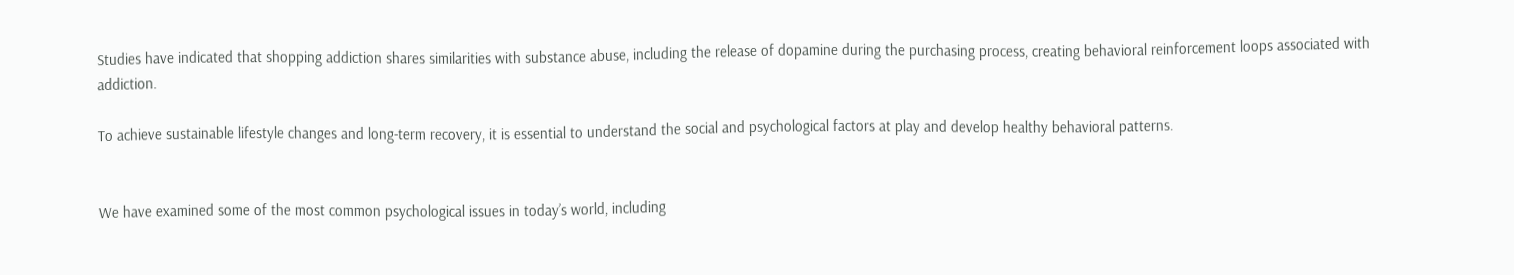Studies have indicated that shopping addiction shares similarities with substance abuse, including the release of dopamine during the purchasing process, creating behavioral reinforcement loops associated with addiction.

To achieve sustainable lifestyle changes and long-term recovery, it is essential to understand the social and psychological factors at play and develop healthy behavioral patterns.


We have examined some of the most common psychological issues in today’s world, including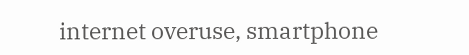internet overuse, smartphone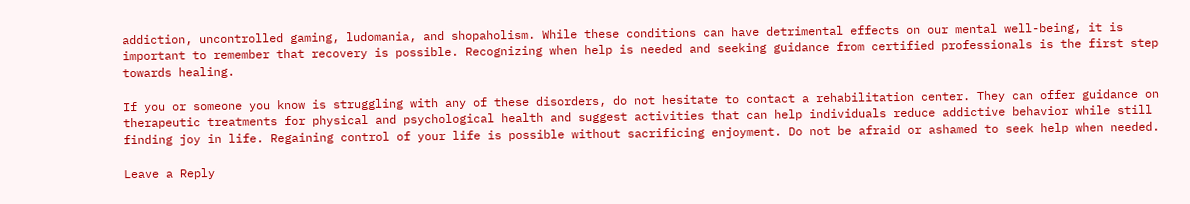addiction, uncontrolled gaming, ludomania, and shopaholism. While these conditions can have detrimental effects on our mental well-being, it is important to remember that recovery is possible. Recognizing when help is needed and seeking guidance from certified professionals is the first step towards healing.

If you or someone you know is struggling with any of these disorders, do not hesitate to contact a rehabilitation center. They can offer guidance on therapeutic treatments for physical and psychological health and suggest activities that can help individuals reduce addictive behavior while still finding joy in life. Regaining control of your life is possible without sacrificing enjoyment. Do not be afraid or ashamed to seek help when needed.

Leave a Reply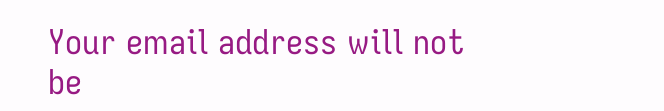Your email address will not be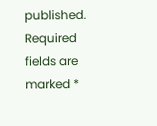published. Required fields are marked *